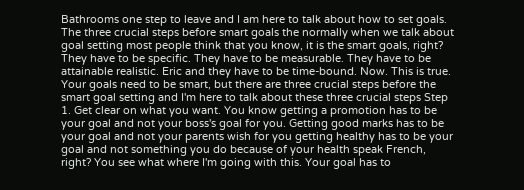Bathrooms one step to leave and I am here to talk about how to set goals. The three crucial steps before smart goals the normally when we talk about goal setting most people think that you know, it is the smart goals, right? They have to be specific. They have to be measurable. They have to be attainable realistic. Eric and they have to be time-bound. Now. This is true. Your goals need to be smart, but there are three crucial steps before the smart goal setting and I'm here to talk about these three crucial steps Step 1. Get clear on what you want. You know getting a promotion has to be your goal and not your boss's goal for you. Getting good marks has to be your goal and not your parents wish for you getting healthy has to be your goal and not something you do because of your health speak French, right? You see what where I'm going with this. Your goal has to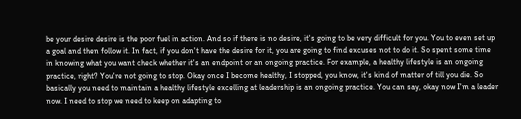be your desire desire is the poor fuel in action. And so if there is no desire, it's going to be very difficult for you. You to even set up a goal and then follow it. In fact, if you don't have the desire for it, you are going to find excuses not to do it. So spent some time in knowing what you want check whether it's an endpoint or an ongoing practice. For example, a healthy lifestyle is an ongoing practice, right? You're not going to stop. Okay once I become healthy, I stopped, you know, it's kind of matter of till you die. So basically you need to maintain a healthy lifestyle excelling at leadership is an ongoing practice. You can say, okay now I'm a leader now. I need to stop we need to keep on adapting to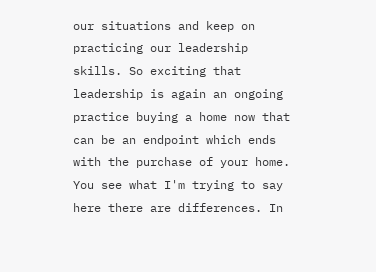our situations and keep on practicing our leadership skills. So exciting that leadership is again an ongoing practice buying a home now that can be an endpoint which ends with the purchase of your home. You see what I'm trying to say here there are differences. In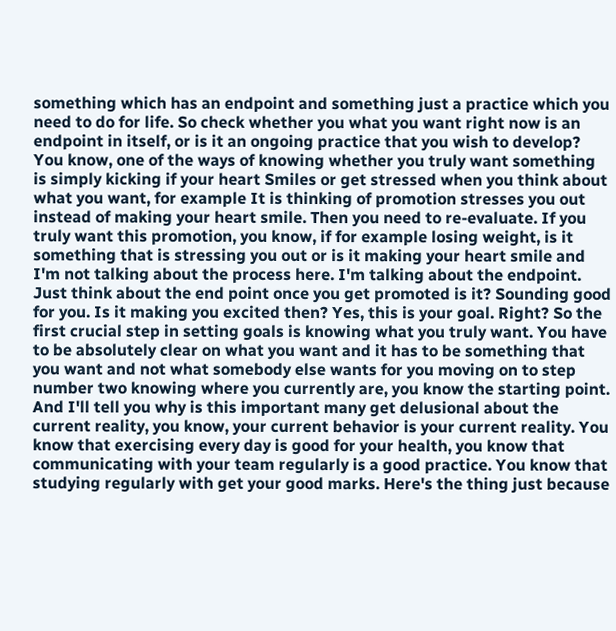something which has an endpoint and something just a practice which you need to do for life. So check whether you what you want right now is an endpoint in itself, or is it an ongoing practice that you wish to develop? You know, one of the ways of knowing whether you truly want something is simply kicking if your heart Smiles or get stressed when you think about what you want, for example It is thinking of promotion stresses you out instead of making your heart smile. Then you need to re-evaluate. If you truly want this promotion, you know, if for example losing weight, is it something that is stressing you out or is it making your heart smile and I'm not talking about the process here. I'm talking about the endpoint. Just think about the end point once you get promoted is it? Sounding good for you. Is it making you excited then? Yes, this is your goal. Right? So the first crucial step in setting goals is knowing what you truly want. You have to be absolutely clear on what you want and it has to be something that you want and not what somebody else wants for you moving on to step number two knowing where you currently are, you know the starting point. And I'll tell you why is this important many get delusional about the current reality, you know, your current behavior is your current reality. You know that exercising every day is good for your health, you know that communicating with your team regularly is a good practice. You know that studying regularly with get your good marks. Here's the thing just because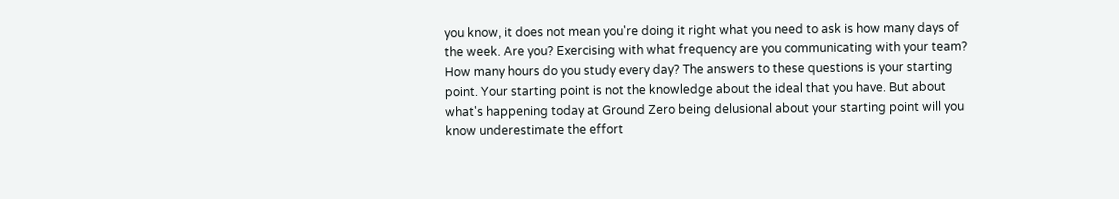you know, it does not mean you're doing it right what you need to ask is how many days of the week. Are you? Exercising with what frequency are you communicating with your team? How many hours do you study every day? The answers to these questions is your starting point. Your starting point is not the knowledge about the ideal that you have. But about what's happening today at Ground Zero being delusional about your starting point will you know underestimate the effort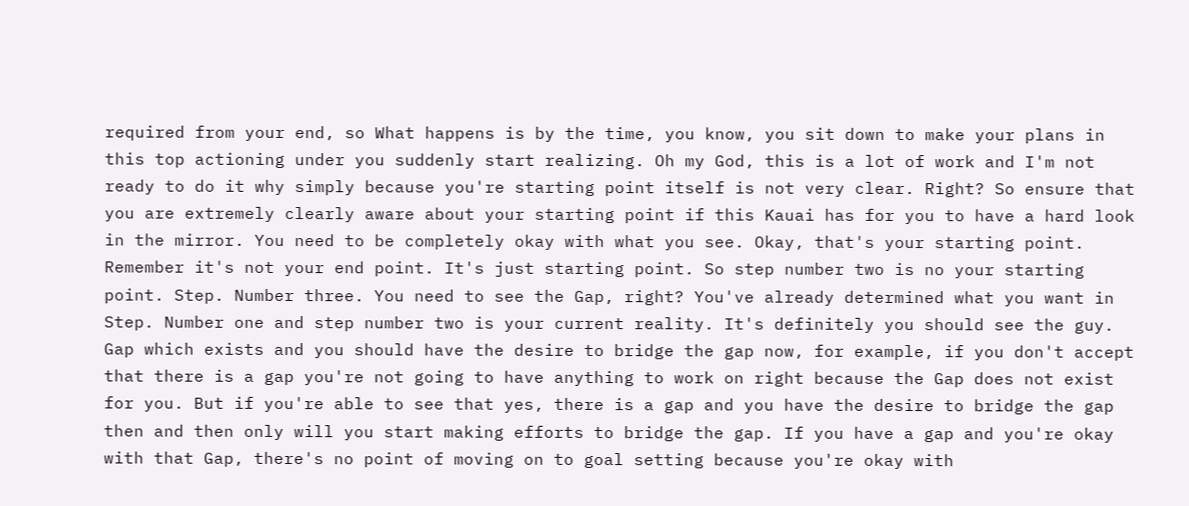required from your end, so What happens is by the time, you know, you sit down to make your plans in this top actioning under you suddenly start realizing. Oh my God, this is a lot of work and I'm not ready to do it why simply because you're starting point itself is not very clear. Right? So ensure that you are extremely clearly aware about your starting point if this Kauai has for you to have a hard look in the mirror. You need to be completely okay with what you see. Okay, that's your starting point. Remember it's not your end point. It's just starting point. So step number two is no your starting point. Step. Number three. You need to see the Gap, right? You've already determined what you want in Step. Number one and step number two is your current reality. It's definitely you should see the guy. Gap which exists and you should have the desire to bridge the gap now, for example, if you don't accept that there is a gap you're not going to have anything to work on right because the Gap does not exist for you. But if you're able to see that yes, there is a gap and you have the desire to bridge the gap then and then only will you start making efforts to bridge the gap. If you have a gap and you're okay with that Gap, there's no point of moving on to goal setting because you're okay with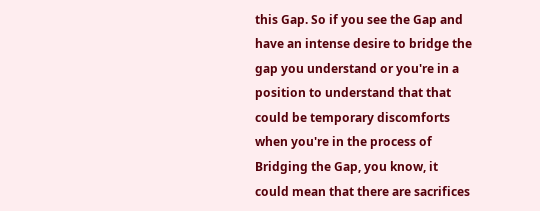this Gap. So if you see the Gap and have an intense desire to bridge the gap you understand or you're in a position to understand that that could be temporary discomforts when you're in the process of Bridging the Gap, you know, it could mean that there are sacrifices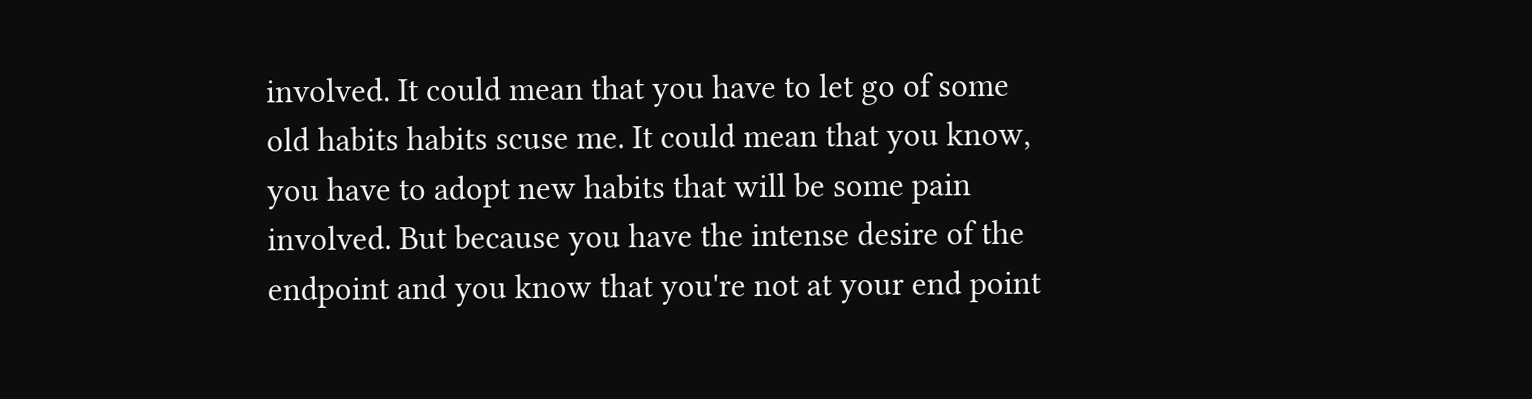involved. It could mean that you have to let go of some old habits habits scuse me. It could mean that you know, you have to adopt new habits that will be some pain involved. But because you have the intense desire of the endpoint and you know that you're not at your end point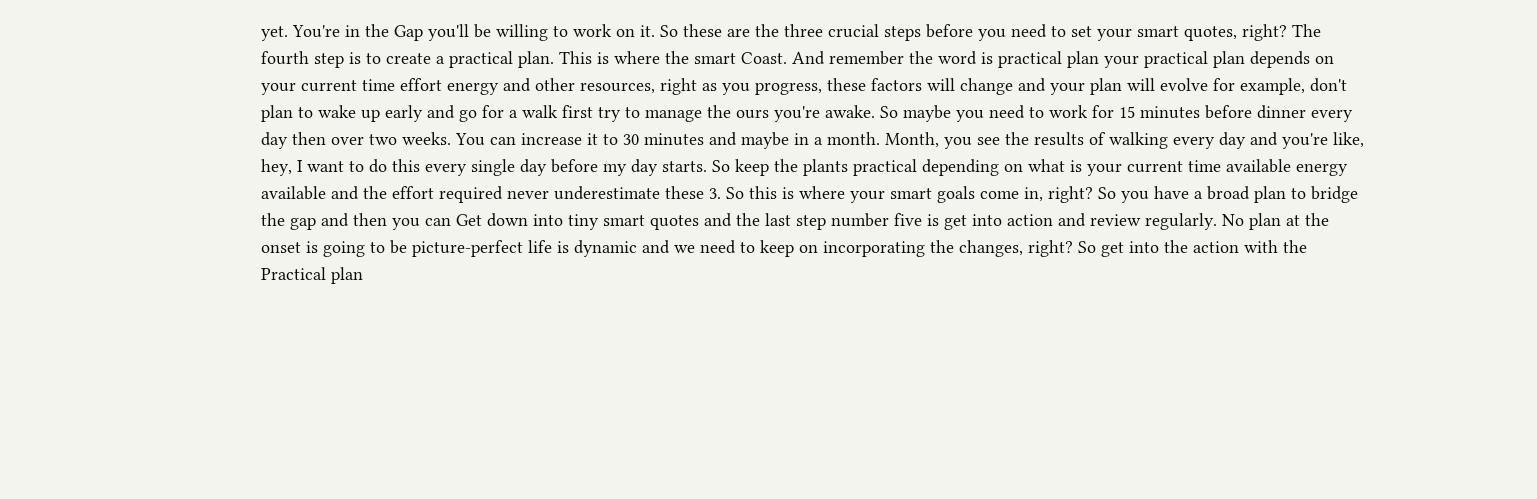yet. You're in the Gap you'll be willing to work on it. So these are the three crucial steps before you need to set your smart quotes, right? The fourth step is to create a practical plan. This is where the smart Coast. And remember the word is practical plan your practical plan depends on your current time effort energy and other resources, right as you progress, these factors will change and your plan will evolve for example, don't plan to wake up early and go for a walk first try to manage the ours you're awake. So maybe you need to work for 15 minutes before dinner every day then over two weeks. You can increase it to 30 minutes and maybe in a month. Month, you see the results of walking every day and you're like, hey, I want to do this every single day before my day starts. So keep the plants practical depending on what is your current time available energy available and the effort required never underestimate these 3. So this is where your smart goals come in, right? So you have a broad plan to bridge the gap and then you can Get down into tiny smart quotes and the last step number five is get into action and review regularly. No plan at the onset is going to be picture-perfect life is dynamic and we need to keep on incorporating the changes, right? So get into the action with the Practical plan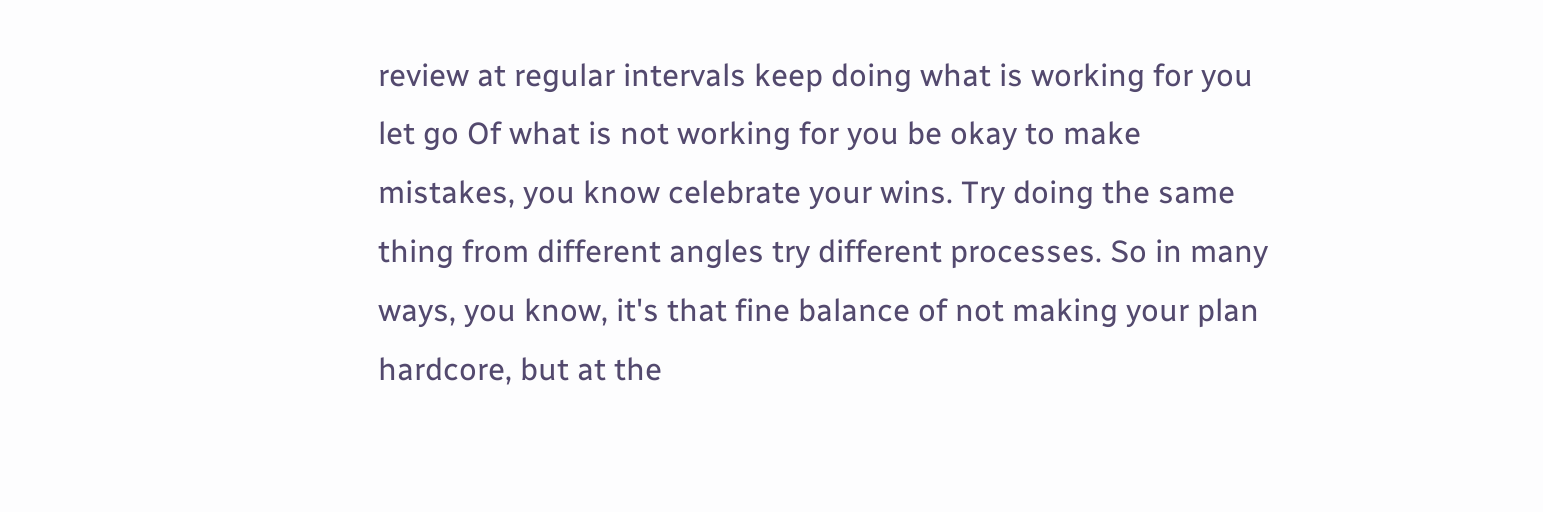review at regular intervals keep doing what is working for you let go Of what is not working for you be okay to make mistakes, you know celebrate your wins. Try doing the same thing from different angles try different processes. So in many ways, you know, it's that fine balance of not making your plan hardcore, but at the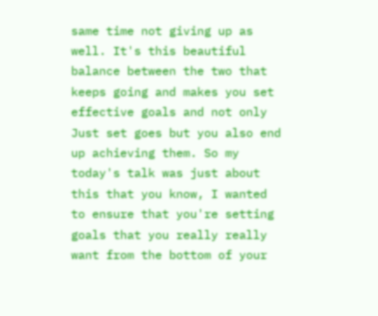same time not giving up as well. It's this beautiful balance between the two that keeps going and makes you set effective goals and not only Just set goes but you also end up achieving them. So my today's talk was just about this that you know, I wanted to ensure that you're setting goals that you really really want from the bottom of your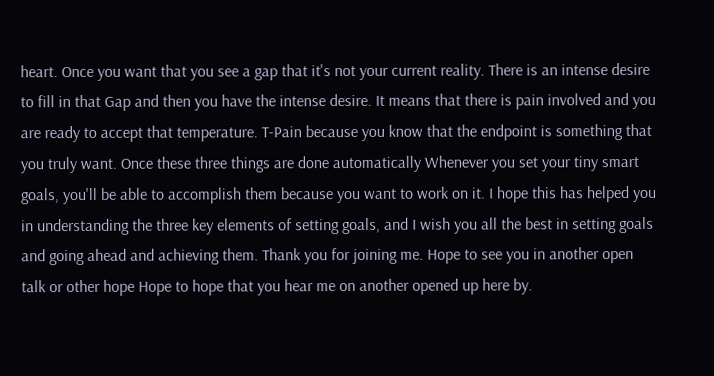heart. Once you want that you see a gap that it's not your current reality. There is an intense desire to fill in that Gap and then you have the intense desire. It means that there is pain involved and you are ready to accept that temperature. T-Pain because you know that the endpoint is something that you truly want. Once these three things are done automatically Whenever you set your tiny smart goals, you'll be able to accomplish them because you want to work on it. I hope this has helped you in understanding the three key elements of setting goals, and I wish you all the best in setting goals and going ahead and achieving them. Thank you for joining me. Hope to see you in another open talk or other hope Hope to hope that you hear me on another opened up here by.